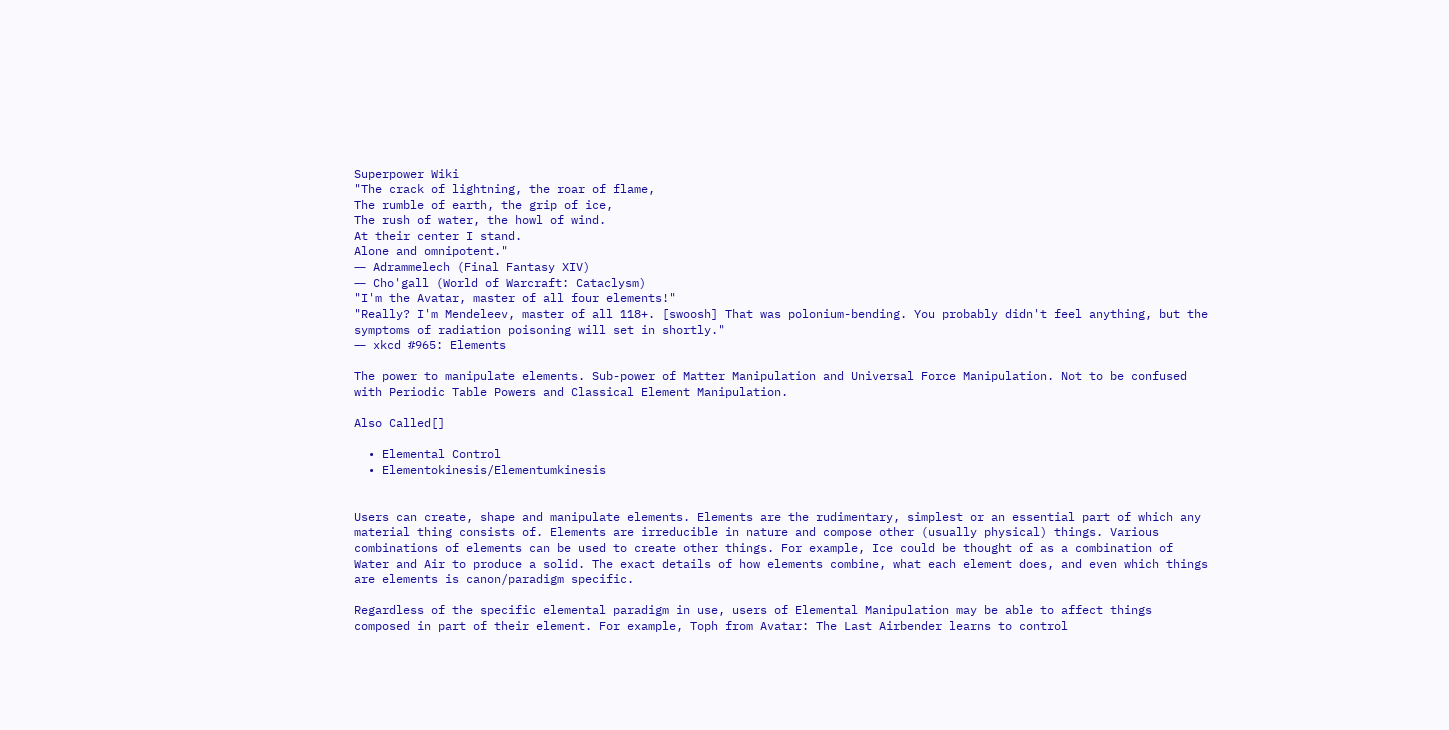Superpower Wiki
"The crack of lightning, the roar of flame,
The rumble of earth, the grip of ice,
The rush of water, the howl of wind.
At their center I stand.
Alone and omnipotent."
― Adrammelech (Final Fantasy XIV)
― Cho'gall (World of Warcraft: Cataclysm)
"I'm the Avatar, master of all four elements!"
"Really? I'm Mendeleev, master of all 118+. [swoosh] That was polonium-bending. You probably didn't feel anything, but the symptoms of radiation poisoning will set in shortly."
― xkcd #965: Elements

The power to manipulate elements. Sub-power of Matter Manipulation and Universal Force Manipulation. Not to be confused with Periodic Table Powers and Classical Element Manipulation.

Also Called[]

  • Elemental Control
  • Elementokinesis/Elementumkinesis


Users can create, shape and manipulate elements. Elements are the rudimentary, simplest or an essential part of which any material thing consists of. Elements are irreducible in nature and compose other (usually physical) things. Various combinations of elements can be used to create other things. For example, Ice could be thought of as a combination of Water and Air to produce a solid. The exact details of how elements combine, what each element does, and even which things are elements is canon/paradigm specific.

Regardless of the specific elemental paradigm in use, users of Elemental Manipulation may be able to affect things composed in part of their element. For example, Toph from Avatar: The Last Airbender learns to control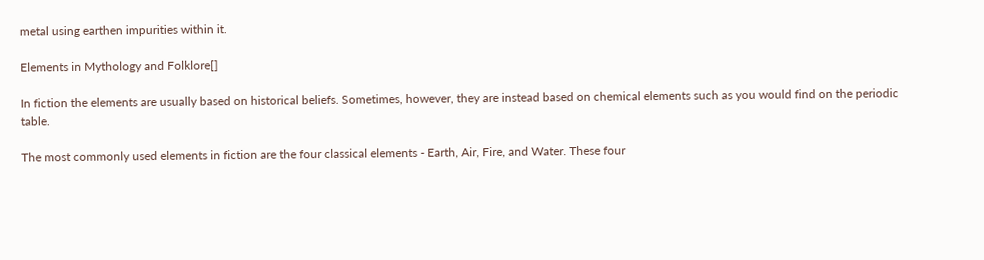metal using earthen impurities within it.

Elements in Mythology and Folklore[]

In fiction the elements are usually based on historical beliefs. Sometimes, however, they are instead based on chemical elements such as you would find on the periodic table.

The most commonly used elements in fiction are the four classical elements - Earth, Air, Fire, and Water. These four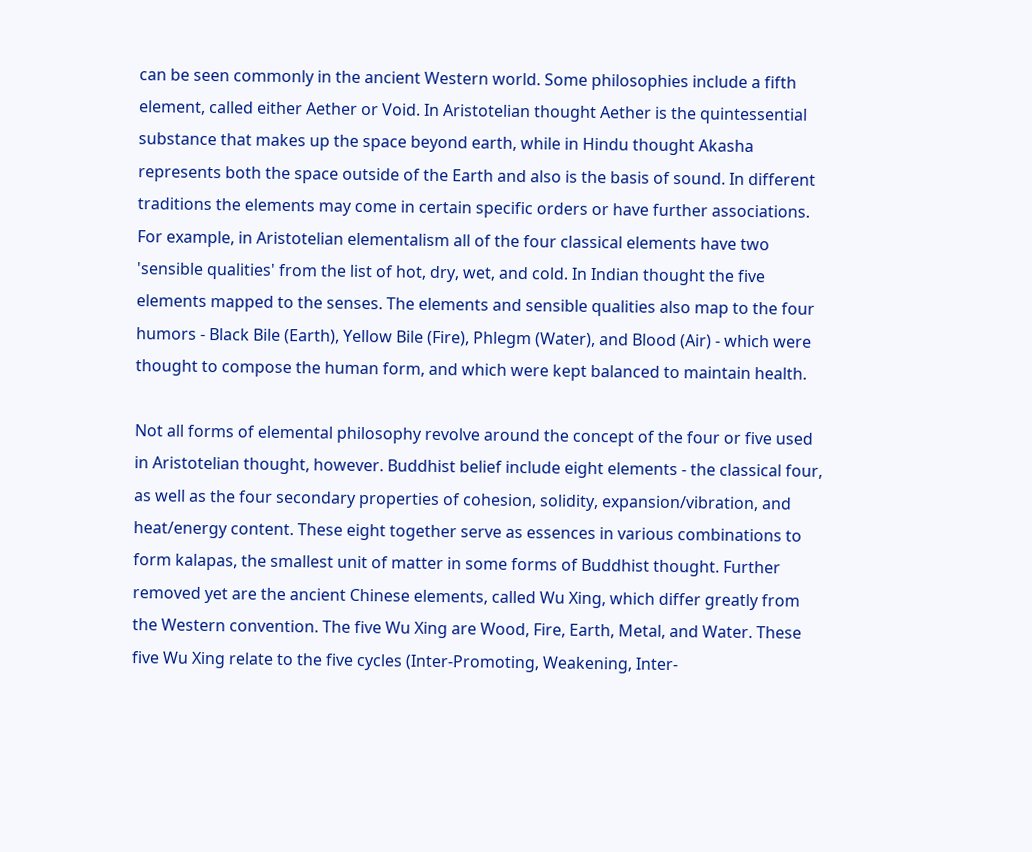can be seen commonly in the ancient Western world. Some philosophies include a fifth element, called either Aether or Void. In Aristotelian thought Aether is the quintessential substance that makes up the space beyond earth, while in Hindu thought Akasha represents both the space outside of the Earth and also is the basis of sound. In different traditions the elements may come in certain specific orders or have further associations. For example, in Aristotelian elementalism all of the four classical elements have two 'sensible qualities' from the list of hot, dry, wet, and cold. In Indian thought the five elements mapped to the senses. The elements and sensible qualities also map to the four humors - Black Bile (Earth), Yellow Bile (Fire), Phlegm (Water), and Blood (Air) - which were thought to compose the human form, and which were kept balanced to maintain health.

Not all forms of elemental philosophy revolve around the concept of the four or five used in Aristotelian thought, however. Buddhist belief include eight elements - the classical four, as well as the four secondary properties of cohesion, solidity, expansion/vibration, and heat/energy content. These eight together serve as essences in various combinations to form kalapas, the smallest unit of matter in some forms of Buddhist thought. Further removed yet are the ancient Chinese elements, called Wu Xing, which differ greatly from the Western convention. The five Wu Xing are Wood, Fire, Earth, Metal, and Water. These five Wu Xing relate to the five cycles (Inter-Promoting, Weakening, Inter-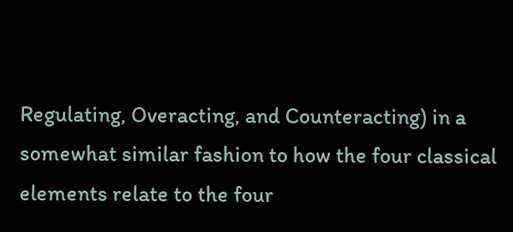Regulating, Overacting, and Counteracting) in a somewhat similar fashion to how the four classical elements relate to the four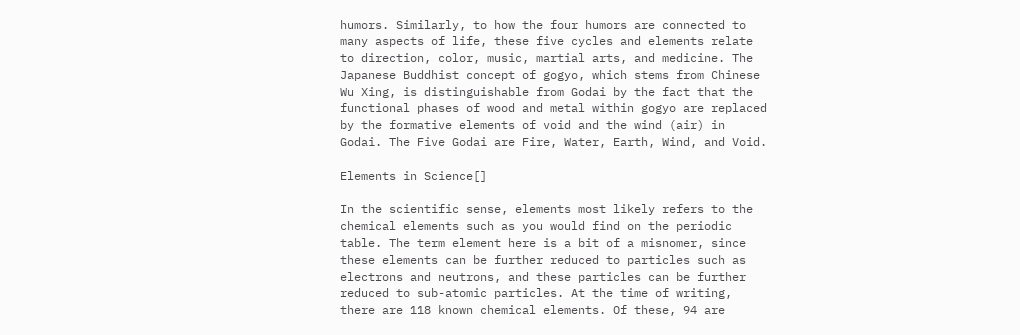humors. Similarly, to how the four humors are connected to many aspects of life, these five cycles and elements relate to direction, color, music, martial arts, and medicine. The Japanese Buddhist concept of gogyo, which stems from Chinese Wu Xing, is distinguishable from Godai by the fact that the functional phases of wood and metal within gogyo are replaced by the formative elements of void and the wind (air) in Godai. The Five Godai are Fire, Water, Earth, Wind, and Void.

Elements in Science[]

In the scientific sense, elements most likely refers to the chemical elements such as you would find on the periodic table. The term element here is a bit of a misnomer, since these elements can be further reduced to particles such as electrons and neutrons, and these particles can be further reduced to sub-atomic particles. At the time of writing, there are 118 known chemical elements. Of these, 94 are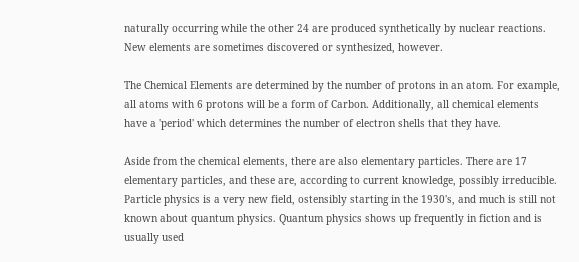naturally occurring while the other 24 are produced synthetically by nuclear reactions. New elements are sometimes discovered or synthesized, however.

The Chemical Elements are determined by the number of protons in an atom. For example, all atoms with 6 protons will be a form of Carbon. Additionally, all chemical elements have a 'period' which determines the number of electron shells that they have.

Aside from the chemical elements, there are also elementary particles. There are 17 elementary particles, and these are, according to current knowledge, possibly irreducible. Particle physics is a very new field, ostensibly starting in the 1930's, and much is still not known about quantum physics. Quantum physics shows up frequently in fiction and is usually used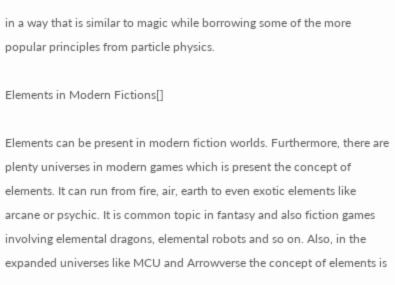in a way that is similar to magic while borrowing some of the more popular principles from particle physics.

Elements in Modern Fictions[]

Elements can be present in modern fiction worlds. Furthermore, there are plenty universes in modern games which is present the concept of elements. It can run from fire, air, earth to even exotic elements like arcane or psychic. It is common topic in fantasy and also fiction games involving elemental dragons, elemental robots and so on. Also, in the expanded universes like MCU and Arrowverse the concept of elements is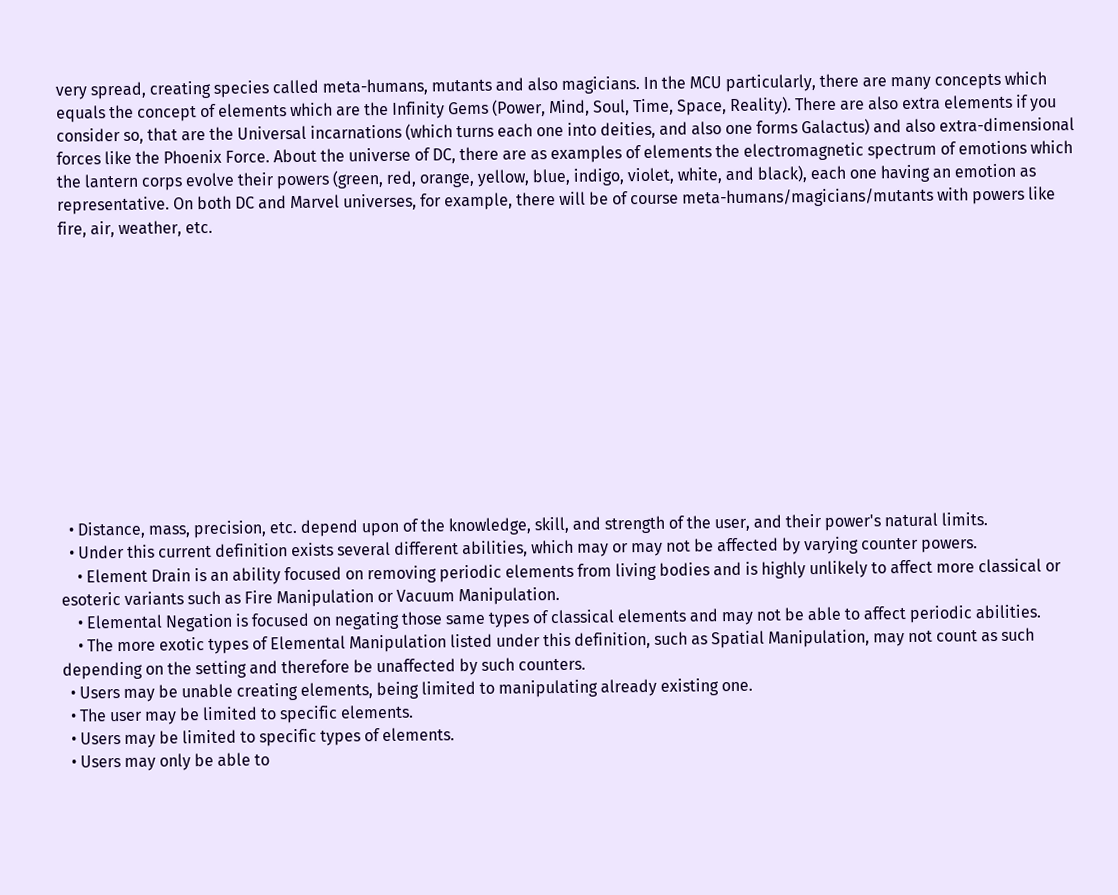very spread, creating species called meta-humans, mutants and also magicians. In the MCU particularly, there are many concepts which equals the concept of elements which are the Infinity Gems (Power, Mind, Soul, Time, Space, Reality). There are also extra elements if you consider so, that are the Universal incarnations (which turns each one into deities, and also one forms Galactus) and also extra-dimensional forces like the Phoenix Force. About the universe of DC, there are as examples of elements the electromagnetic spectrum of emotions which the lantern corps evolve their powers (green, red, orange, yellow, blue, indigo, violet, white, and black), each one having an emotion as representative. On both DC and Marvel universes, for example, there will be of course meta-humans/magicians/mutants with powers like fire, air, weather, etc.












  • Distance, mass, precision, etc. depend upon of the knowledge, skill, and strength of the user, and their power's natural limits.
  • Under this current definition exists several different abilities, which may or may not be affected by varying counter powers.
    • Element Drain is an ability focused on removing periodic elements from living bodies and is highly unlikely to affect more classical or esoteric variants such as Fire Manipulation or Vacuum Manipulation.
    • Elemental Negation is focused on negating those same types of classical elements and may not be able to affect periodic abilities.
    • The more exotic types of Elemental Manipulation listed under this definition, such as Spatial Manipulation, may not count as such depending on the setting and therefore be unaffected by such counters.
  • Users may be unable creating elements, being limited to manipulating already existing one.
  • The user may be limited to specific elements.
  • Users may be limited to specific types of elements.
  • Users may only be able to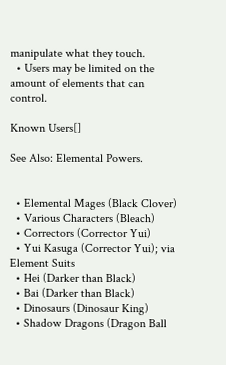manipulate what they touch.
  • Users may be limited on the amount of elements that can control.

Known Users[]

See Also: Elemental Powers.


  • Elemental Mages (Black Clover)
  • Various Characters (Bleach)
  • Correctors (Corrector Yui)
  • Yui Kasuga (Corrector Yui); via Element Suits
  • Hei (Darker than Black)
  • Bai (Darker than Black)
  • Dinosaurs (Dinosaur King)
  • Shadow Dragons (Dragon Ball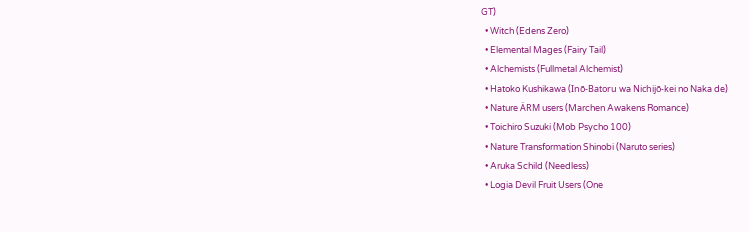GT)
  • Witch (Edens Zero)
  • Elemental Mages (Fairy Tail)
  • Alchemists (Fullmetal Alchemist)
  • Hatoko Kushikawa (Inō-Batoru wa Nichijō-kei no Naka de)
  • Nature ÄRM users (Marchen Awakens Romance)
  • Toichiro Suzuki (Mob Psycho 100)
  • Nature Transformation Shinobi (Naruto series)
  • Aruka Schild (Needless)
  • Logia Devil Fruit Users (One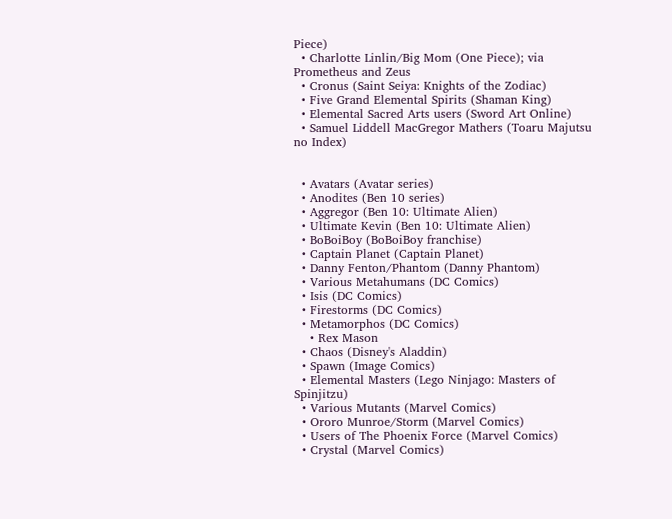Piece)
  • Charlotte Linlin/Big Mom (One Piece); via Prometheus and Zeus
  • Cronus (Saint Seiya: Knights of the Zodiac)
  • Five Grand Elemental Spirits (Shaman King)
  • Elemental Sacred Arts users (Sword Art Online)
  • Samuel Liddell MacGregor Mathers (Toaru Majutsu no Index)


  • Avatars (Avatar series)
  • Anodites (Ben 10 series)
  • Aggregor (Ben 10: Ultimate Alien)
  • Ultimate Kevin (Ben 10: Ultimate Alien)
  • BoBoiBoy (BoBoiBoy franchise)
  • Captain Planet (Captain Planet)
  • Danny Fenton/Phantom (Danny Phantom)
  • Various Metahumans (DC Comics)
  • Isis (DC Comics)
  • Firestorms (DC Comics)
  • Metamorphos (DC Comics)
    • Rex Mason
  • Chaos (Disney's Aladdin)
  • Spawn (Image Comics)
  • Elemental Masters (Lego Ninjago: Masters of Spinjitzu)
  • Various Mutants (Marvel Comics)
  • Ororo Munroe/Storm (Marvel Comics)
  • Users of The Phoenix Force (Marvel Comics)
  • Crystal (Marvel Comics)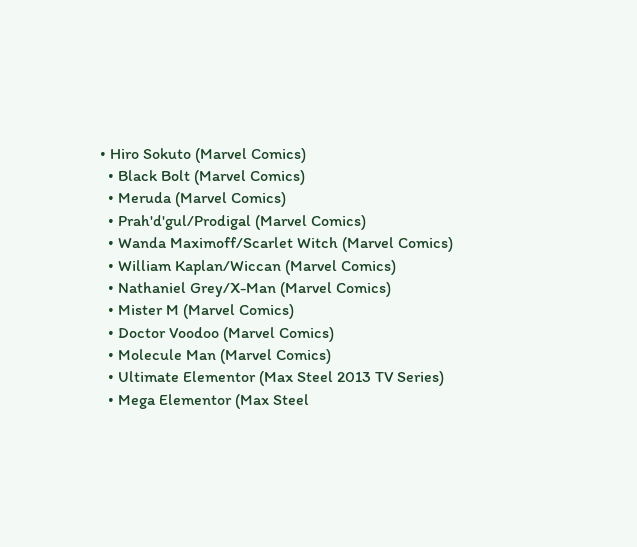• Hiro Sokuto (Marvel Comics)
  • Black Bolt (Marvel Comics)
  • Meruda (Marvel Comics)
  • Prah'd'gul/Prodigal (Marvel Comics)
  • Wanda Maximoff/Scarlet Witch (Marvel Comics)
  • William Kaplan/Wiccan (Marvel Comics)
  • Nathaniel Grey/X-Man (Marvel Comics)
  • Mister M (Marvel Comics)
  • Doctor Voodoo (Marvel Comics)
  • Molecule Man (Marvel Comics)
  • Ultimate Elementor (Max Steel 2013 TV Series)
  • Mega Elementor (Max Steel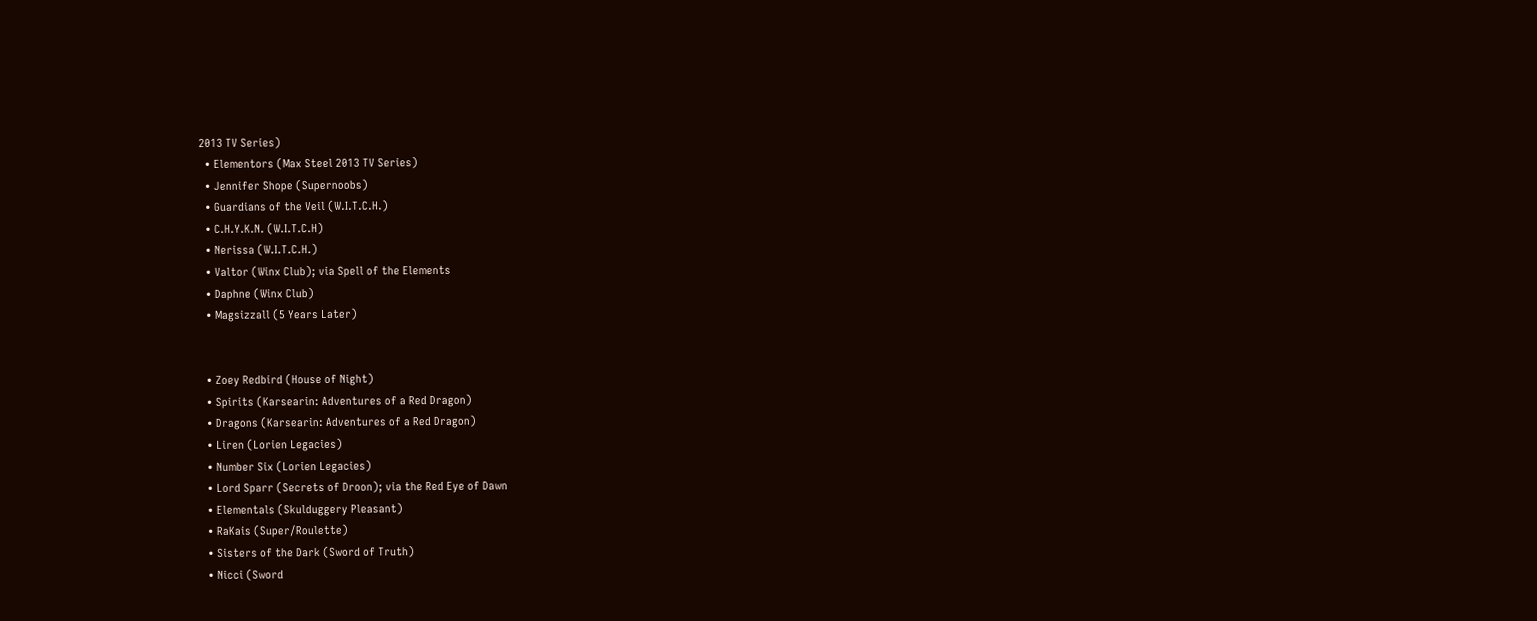2013 TV Series)
  • Elementors (Max Steel 2013 TV Series)
  • Jennifer Shope (Supernoobs)
  • Guardians of the Veil (W.I.T.C.H.)
  • C.H.Y.K.N. (W.I.T.C.H)
  • Nerissa (W.I.T.C.H.)
  • Valtor (Winx Club); via Spell of the Elements
  • Daphne (Winx Club)
  • Magsizzall (5 Years Later)


  • Zoey Redbird (House of Night)
  • Spirits (Karsearin: Adventures of a Red Dragon)
  • Dragons (Karsearin: Adventures of a Red Dragon)
  • Liren (Lorien Legacies)
  • Number Six (Lorien Legacies)
  • Lord Sparr (Secrets of Droon); via the Red Eye of Dawn
  • Elementals (Skulduggery Pleasant)
  • RaKais (Super/Roulette)
  • Sisters of the Dark (Sword of Truth)
  • Nicci (Sword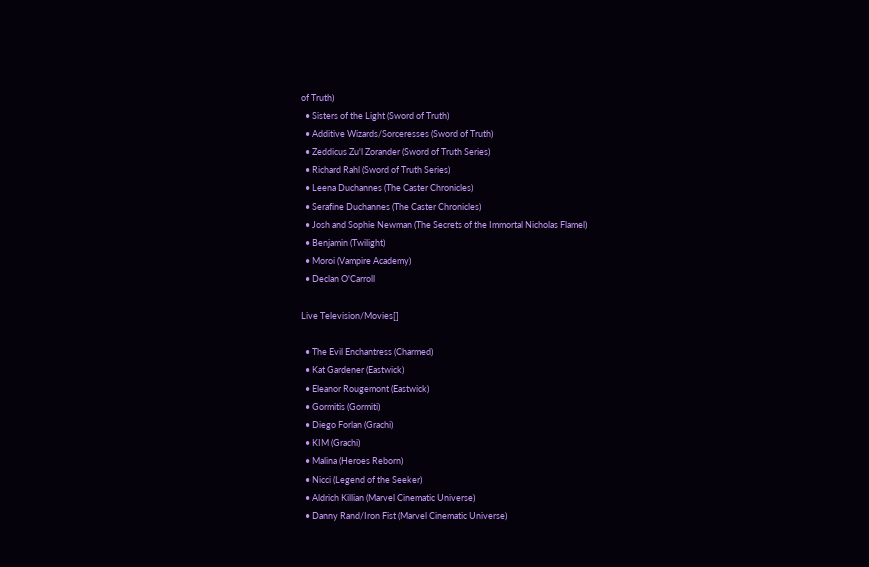of Truth)
  • Sisters of the Light (Sword of Truth)
  • Additive Wizards/Sorceresses (Sword of Truth)
  • Zeddicus Zu'l Zorander (Sword of Truth Series)
  • Richard Rahl (Sword of Truth Series)
  • Leena Duchannes (The Caster Chronicles)
  • Serafine Duchannes (The Caster Chronicles)
  • Josh and Sophie Newman (The Secrets of the Immortal Nicholas Flamel)
  • Benjamin (Twilight)
  • Moroi (Vampire Academy)
  • Declan O'Carroll

Live Television/Movies[]

  • The Evil Enchantress (Charmed)
  • Kat Gardener (Eastwick)
  • Eleanor Rougemont (Eastwick)
  • Gormitis (Gormiti)
  • Diego Forlan (Grachi)
  • KIM (Grachi)
  • Malina (Heroes Reborn)
  • Nicci (Legend of the Seeker)
  • Aldrich Killian (Marvel Cinematic Universe)
  • Danny Rand/Iron Fist (Marvel Cinematic Universe)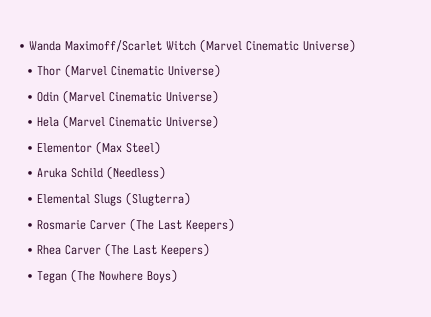• Wanda Maximoff/Scarlet Witch (Marvel Cinematic Universe)
  • Thor (Marvel Cinematic Universe)
  • Odin (Marvel Cinematic Universe)
  • Hela (Marvel Cinematic Universe)
  • Elementor (Max Steel)
  • Aruka Schild (Needless)
  • Elemental Slugs (Slugterra)
  • Rosmarie Carver (The Last Keepers)
  • Rhea Carver (The Last Keepers)
  • Tegan (The Nowhere Boys)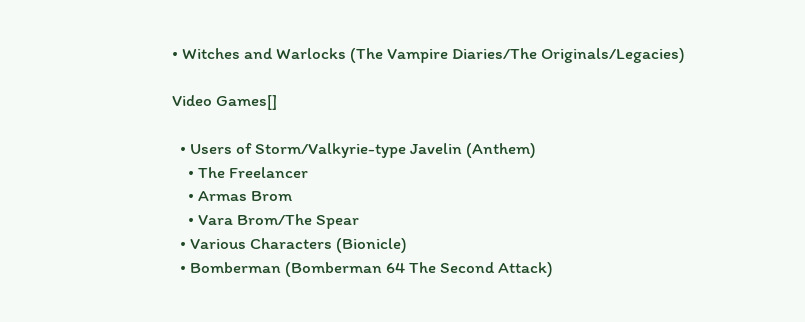• Witches and Warlocks (The Vampire Diaries/The Originals/Legacies)

Video Games[]

  • Users of Storm/Valkyrie-type Javelin (Anthem)
    • The Freelancer
    • Armas Brom
    • Vara Brom/The Spear
  • Various Characters (Bionicle)
  • Bomberman (Bomberman 64 The Second Attack)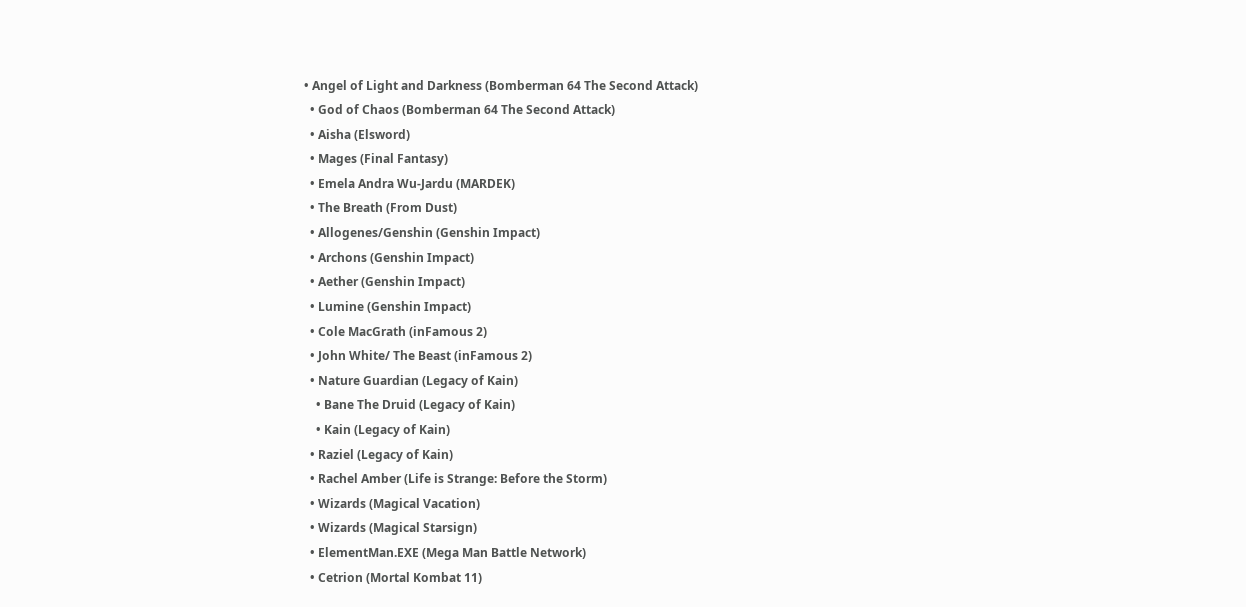• Angel of Light and Darkness (Bomberman 64 The Second Attack)
  • God of Chaos (Bomberman 64 The Second Attack)
  • Aisha (Elsword)
  • Mages (Final Fantasy)
  • Emela Andra Wu-Jardu (MARDEK)
  • The Breath (From Dust)
  • Allogenes/Genshin (Genshin Impact)
  • Archons (Genshin Impact)
  • Aether (Genshin Impact)
  • Lumine (Genshin Impact)
  • Cole MacGrath (inFamous 2)
  • John White/ The Beast (inFamous 2)
  • Nature Guardian (Legacy of Kain)
    • Bane The Druid (Legacy of Kain)
    • Kain (Legacy of Kain)
  • Raziel (Legacy of Kain)
  • Rachel Amber (Life is Strange: Before the Storm)
  • Wizards (Magical Vacation)
  • Wizards (Magical Starsign)
  • ElementMan.EXE (Mega Man Battle Network)
  • Cetrion (Mortal Kombat 11)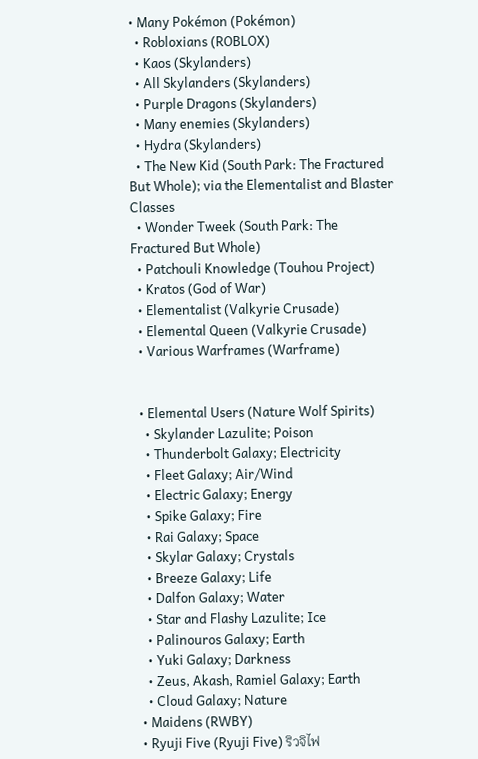• Many Pokémon (Pokémon)
  • Robloxians (ROBLOX)
  • Kaos (Skylanders)
  • All Skylanders (Skylanders)
  • Purple Dragons (Skylanders)
  • Many enemies (Skylanders)
  • Hydra (Skylanders)
  • The New Kid (South Park: The Fractured But Whole); via the Elementalist and Blaster Classes
  • Wonder Tweek (South Park: The Fractured But Whole)
  • Patchouli Knowledge (Touhou Project)
  • Kratos (God of War)
  • Elementalist (Valkyrie Crusade)
  • Elemental Queen (Valkyrie Crusade)
  • Various Warframes (Warframe)


  • Elemental Users (Nature Wolf Spirits)
    • Skylander Lazulite; Poison
    • Thunderbolt Galaxy; Electricity
    • Fleet Galaxy; Air/Wind
    • Electric Galaxy; Energy
    • Spike Galaxy; Fire
    • Rai Galaxy; Space
    • Skylar Galaxy; Crystals
    • Breeze Galaxy; Life
    • Dalfon Galaxy; Water
    • Star and Flashy Lazulite; Ice
    • Palinouros Galaxy; Earth
    • Yuki Galaxy; Darkness
    • Zeus, Akash, Ramiel Galaxy; Earth
    • Cloud Galaxy; Nature
  • Maidens (RWBY)
  • Ryuji Five (Ryuji Five) ริวจิไฟ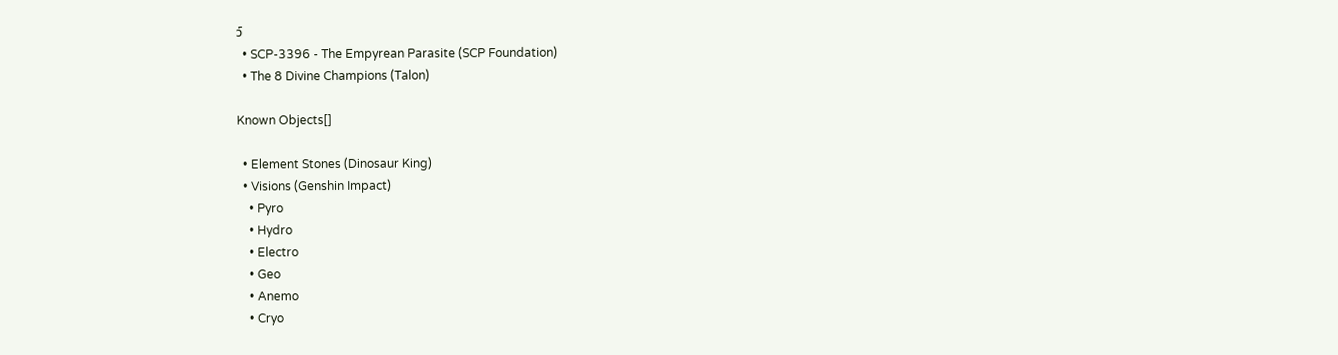ว์
  • SCP-3396 - The Empyrean Parasite (SCP Foundation)
  • The 8 Divine Champions (Talon)

Known Objects[]

  • Element Stones (Dinosaur King)
  • Visions (Genshin Impact)
    • Pyro
    • Hydro
    • Electro
    • Geo
    • Anemo
    • Cryo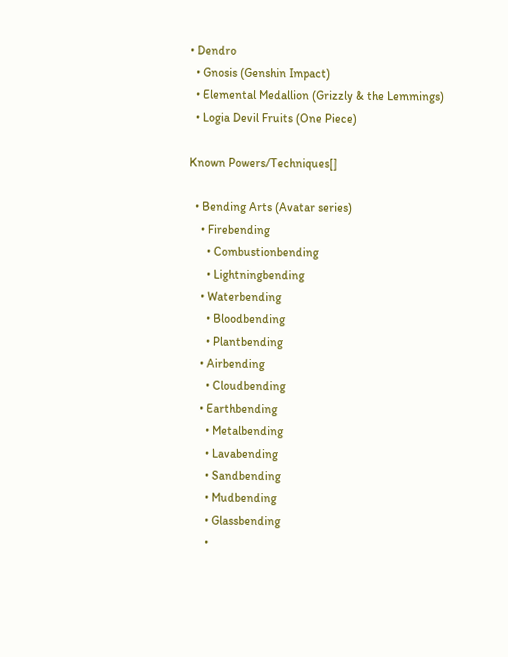• Dendro
  • Gnosis (Genshin Impact)
  • Elemental Medallion (Grizzly & the Lemmings)
  • Logia Devil Fruits (One Piece)

Known Powers/Techniques[]

  • Bending Arts (Avatar series)
    • Firebending
      • Combustionbending
      • Lightningbending
    • Waterbending
      • Bloodbending
      • Plantbending
    • Airbending
      • Cloudbending
    • Earthbending
      • Metalbending
      • Lavabending
      • Sandbending
      • Mudbending
      • Glassbending
      •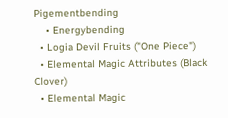Pigementbending
    • Energybending
  • Logia Devil Fruits ("One Piece")
  • Elemental Magic Attributes (Black Clover)
  • Elemental Magic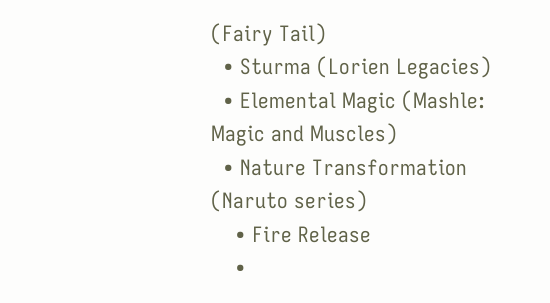(Fairy Tail)
  • Sturma (Lorien Legacies)
  • Elemental Magic (Mashle: Magic and Muscles)
  • Nature Transformation (Naruto series)
    • Fire Release
    •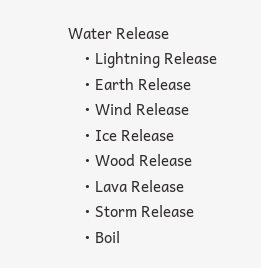Water Release
    • Lightning Release
    • Earth Release
    • Wind Release
    • Ice Release
    • Wood Release
    • Lava Release
    • Storm Release
    • Boil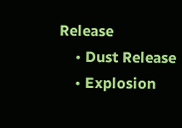Release
    • Dust Release
    • Explosion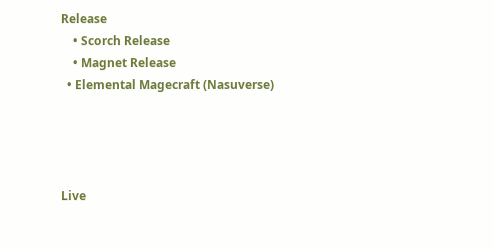Release
    • Scorch Release
    • Magnet Release
  • Elemental Magecraft (Nasuverse)




Live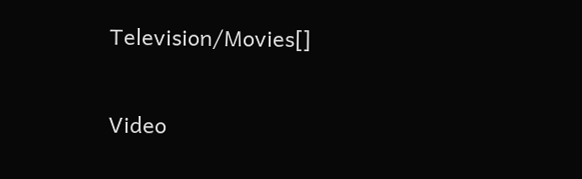Television/Movies[]

Video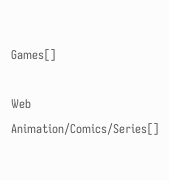Games[]

Web Animation/Comics/Series[]